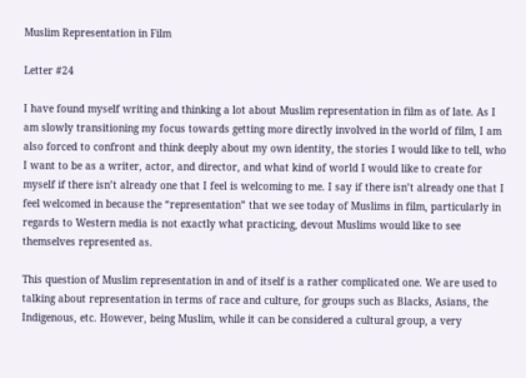Muslim Representation in Film

Letter #24

I have found myself writing and thinking a lot about Muslim representation in film as of late. As I am slowly transitioning my focus towards getting more directly involved in the world of film, I am also forced to confront and think deeply about my own identity, the stories I would like to tell, who I want to be as a writer, actor, and director, and what kind of world I would like to create for myself if there isn’t already one that I feel is welcoming to me. I say if there isn’t already one that I feel welcomed in because the “representation” that we see today of Muslims in film, particularly in regards to Western media is not exactly what practicing, devout Muslims would like to see themselves represented as.

This question of Muslim representation in and of itself is a rather complicated one. We are used to talking about representation in terms of race and culture, for groups such as Blacks, Asians, the Indigenous, etc. However, being Muslim, while it can be considered a cultural group, a very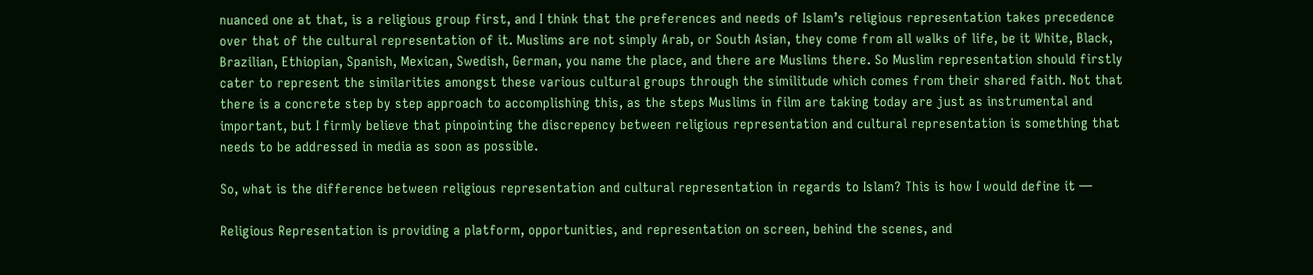nuanced one at that, is a religious group first, and I think that the preferences and needs of Islam’s religious representation takes precedence over that of the cultural representation of it. Muslims are not simply Arab, or South Asian, they come from all walks of life, be it White, Black, Brazilian, Ethiopian, Spanish, Mexican, Swedish, German, you name the place, and there are Muslims there. So Muslim representation should firstly cater to represent the similarities amongst these various cultural groups through the similitude which comes from their shared faith. Not that there is a concrete step by step approach to accomplishing this, as the steps Muslims in film are taking today are just as instrumental and important, but I firmly believe that pinpointing the discrepency between religious representation and cultural representation is something that needs to be addressed in media as soon as possible.

So, what is the difference between religious representation and cultural representation in regards to Islam? This is how I would define it —

Religious Representation is providing a platform, opportunities, and representation on screen, behind the scenes, and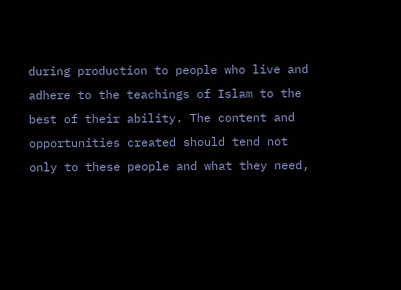during production to people who live and adhere to the teachings of Islam to the best of their ability. The content and opportunities created should tend not only to these people and what they need,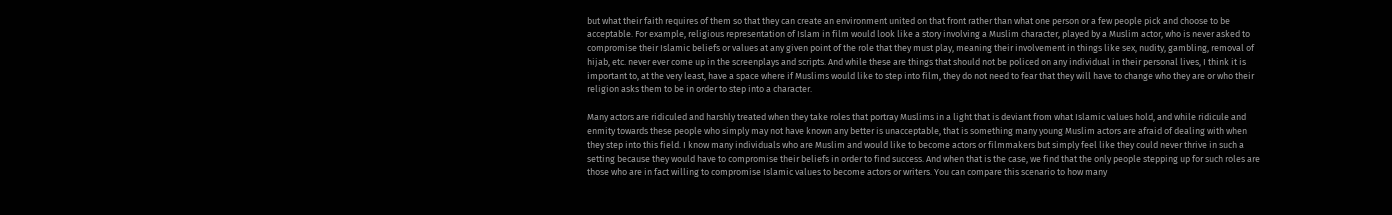but what their faith requires of them so that they can create an environment united on that front rather than what one person or a few people pick and choose to be acceptable. For example, religious representation of Islam in film would look like a story involving a Muslim character, played by a Muslim actor, who is never asked to compromise their Islamic beliefs or values at any given point of the role that they must play, meaning their involvement in things like sex, nudity, gambling, removal of hijab, etc. never ever come up in the screenplays and scripts. And while these are things that should not be policed on any individual in their personal lives, I think it is important to, at the very least, have a space where if Muslims would like to step into film, they do not need to fear that they will have to change who they are or who their religion asks them to be in order to step into a character.

Many actors are ridiculed and harshly treated when they take roles that portray Muslims in a light that is deviant from what Islamic values hold, and while ridicule and enmity towards these people who simply may not have known any better is unacceptable, that is something many young Muslim actors are afraid of dealing with when they step into this field. I know many individuals who are Muslim and would like to become actors or filmmakers but simply feel like they could never thrive in such a setting because they would have to compromise their beliefs in order to find success. And when that is the case, we find that the only people stepping up for such roles are those who are in fact willing to compromise Islamic values to become actors or writers. You can compare this scenario to how many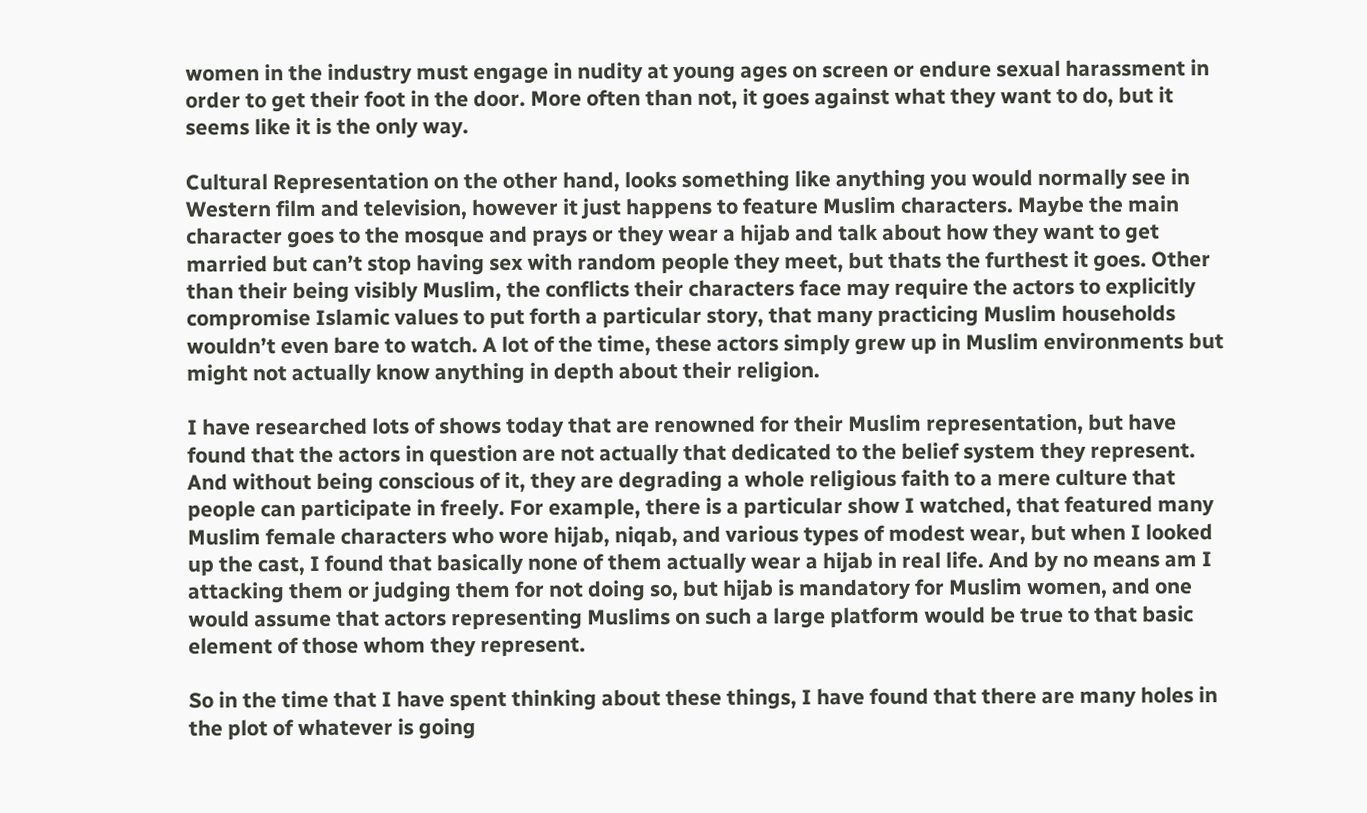women in the industry must engage in nudity at young ages on screen or endure sexual harassment in order to get their foot in the door. More often than not, it goes against what they want to do, but it seems like it is the only way.

Cultural Representation on the other hand, looks something like anything you would normally see in Western film and television, however it just happens to feature Muslim characters. Maybe the main character goes to the mosque and prays or they wear a hijab and talk about how they want to get married but can’t stop having sex with random people they meet, but thats the furthest it goes. Other than their being visibly Muslim, the conflicts their characters face may require the actors to explicitly compromise Islamic values to put forth a particular story, that many practicing Muslim households wouldn’t even bare to watch. A lot of the time, these actors simply grew up in Muslim environments but might not actually know anything in depth about their religion.

I have researched lots of shows today that are renowned for their Muslim representation, but have found that the actors in question are not actually that dedicated to the belief system they represent. And without being conscious of it, they are degrading a whole religious faith to a mere culture that people can participate in freely. For example, there is a particular show I watched, that featured many Muslim female characters who wore hijab, niqab, and various types of modest wear, but when I looked up the cast, I found that basically none of them actually wear a hijab in real life. And by no means am I attacking them or judging them for not doing so, but hijab is mandatory for Muslim women, and one would assume that actors representing Muslims on such a large platform would be true to that basic element of those whom they represent.

So in the time that I have spent thinking about these things, I have found that there are many holes in the plot of whatever is going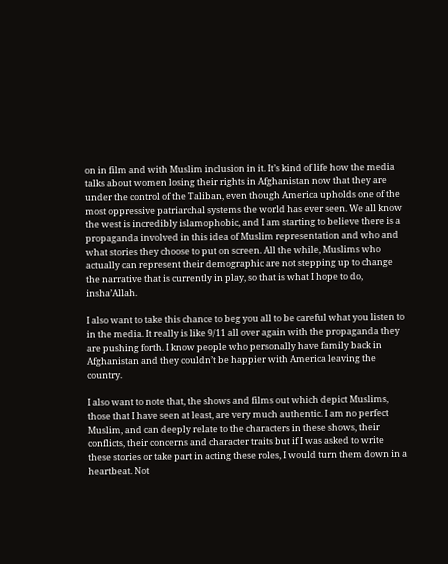on in film and with Muslim inclusion in it. It’s kind of life how the media talks about women losing their rights in Afghanistan now that they are under the control of the Taliban, even though America upholds one of the most oppressive patriarchal systems the world has ever seen. We all know the west is incredibly islamophobic, and I am starting to believe there is a propaganda involved in this idea of Muslim representation and who and what stories they choose to put on screen. All the while, Muslims who actually can represent their demographic are not stepping up to change the narrative that is currently in play, so that is what I hope to do, insha’Allah.

I also want to take this chance to beg you all to be careful what you listen to in the media. It really is like 9/11 all over again with the propaganda they are pushing forth. I know people who personally have family back in Afghanistan and they couldn’t be happier with America leaving the country.

I also want to note that, the shows and films out which depict Muslims, those that I have seen at least, are very much authentic. I am no perfect Muslim, and can deeply relate to the characters in these shows, their conflicts, their concerns and character traits but if I was asked to write these stories or take part in acting these roles, I would turn them down in a heartbeat. Not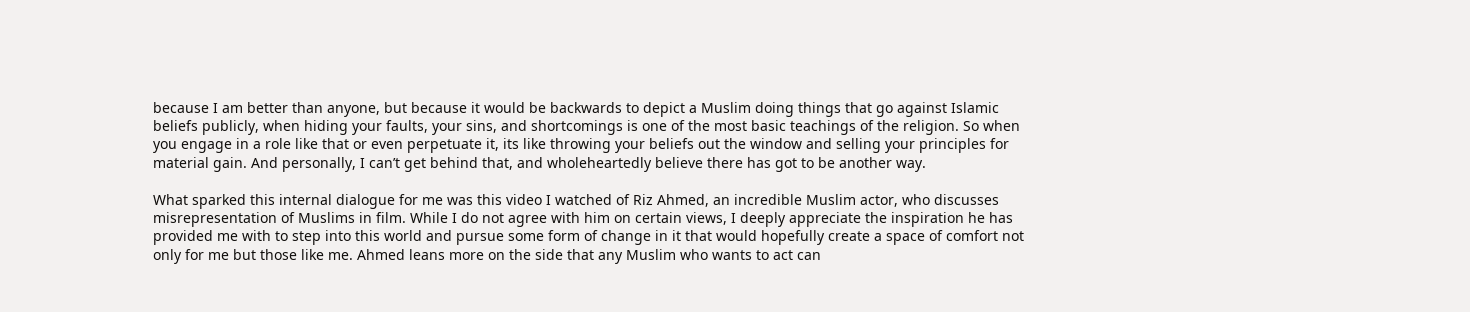because I am better than anyone, but because it would be backwards to depict a Muslim doing things that go against Islamic beliefs publicly, when hiding your faults, your sins, and shortcomings is one of the most basic teachings of the religion. So when you engage in a role like that or even perpetuate it, its like throwing your beliefs out the window and selling your principles for material gain. And personally, I can’t get behind that, and wholeheartedly believe there has got to be another way.

What sparked this internal dialogue for me was this video I watched of Riz Ahmed, an incredible Muslim actor, who discusses misrepresentation of Muslims in film. While I do not agree with him on certain views, I deeply appreciate the inspiration he has provided me with to step into this world and pursue some form of change in it that would hopefully create a space of comfort not only for me but those like me. Ahmed leans more on the side that any Muslim who wants to act can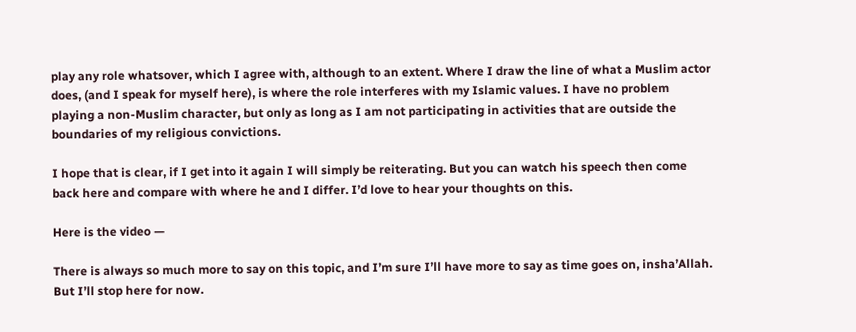play any role whatsover, which I agree with, although to an extent. Where I draw the line of what a Muslim actor does, (and I speak for myself here), is where the role interferes with my Islamic values. I have no problem playing a non-Muslim character, but only as long as I am not participating in activities that are outside the boundaries of my religious convictions.

I hope that is clear, if I get into it again I will simply be reiterating. But you can watch his speech then come back here and compare with where he and I differ. I’d love to hear your thoughts on this.

Here is the video —

There is always so much more to say on this topic, and I’m sure I’ll have more to say as time goes on, insha’Allah. But I’ll stop here for now.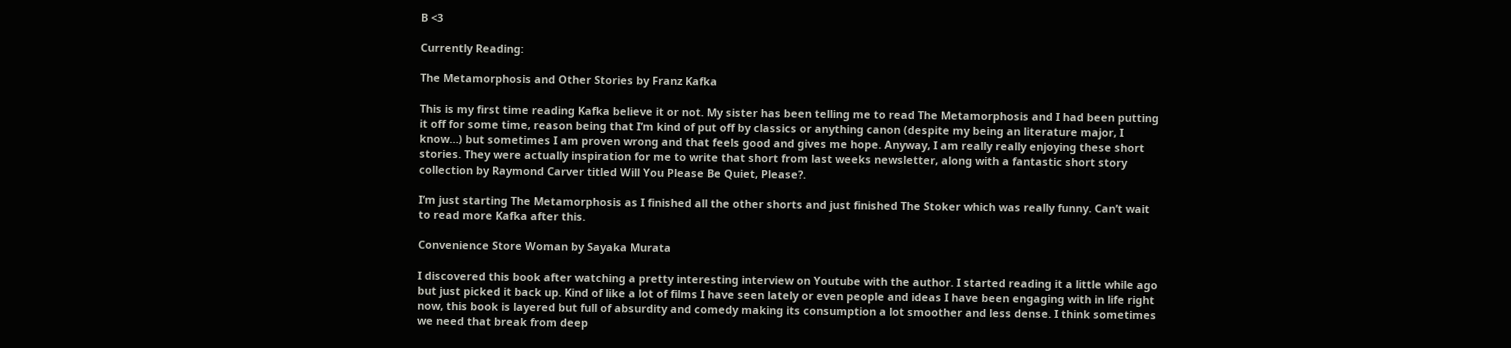B <3

Currently Reading:

The Metamorphosis and Other Stories by Franz Kafka

This is my first time reading Kafka believe it or not. My sister has been telling me to read The Metamorphosis and I had been putting it off for some time, reason being that I’m kind of put off by classics or anything canon (despite my being an literature major, I know…) but sometimes I am proven wrong and that feels good and gives me hope. Anyway, I am really really enjoying these short stories. They were actually inspiration for me to write that short from last weeks newsletter, along with a fantastic short story collection by Raymond Carver titled Will You Please Be Quiet, Please?.

I’m just starting The Metamorphosis as I finished all the other shorts and just finished The Stoker which was really funny. Can’t wait to read more Kafka after this.

Convenience Store Woman by Sayaka Murata

I discovered this book after watching a pretty interesting interview on Youtube with the author. I started reading it a little while ago but just picked it back up. Kind of like a lot of films I have seen lately or even people and ideas I have been engaging with in life right now, this book is layered but full of absurdity and comedy making its consumption a lot smoother and less dense. I think sometimes we need that break from deep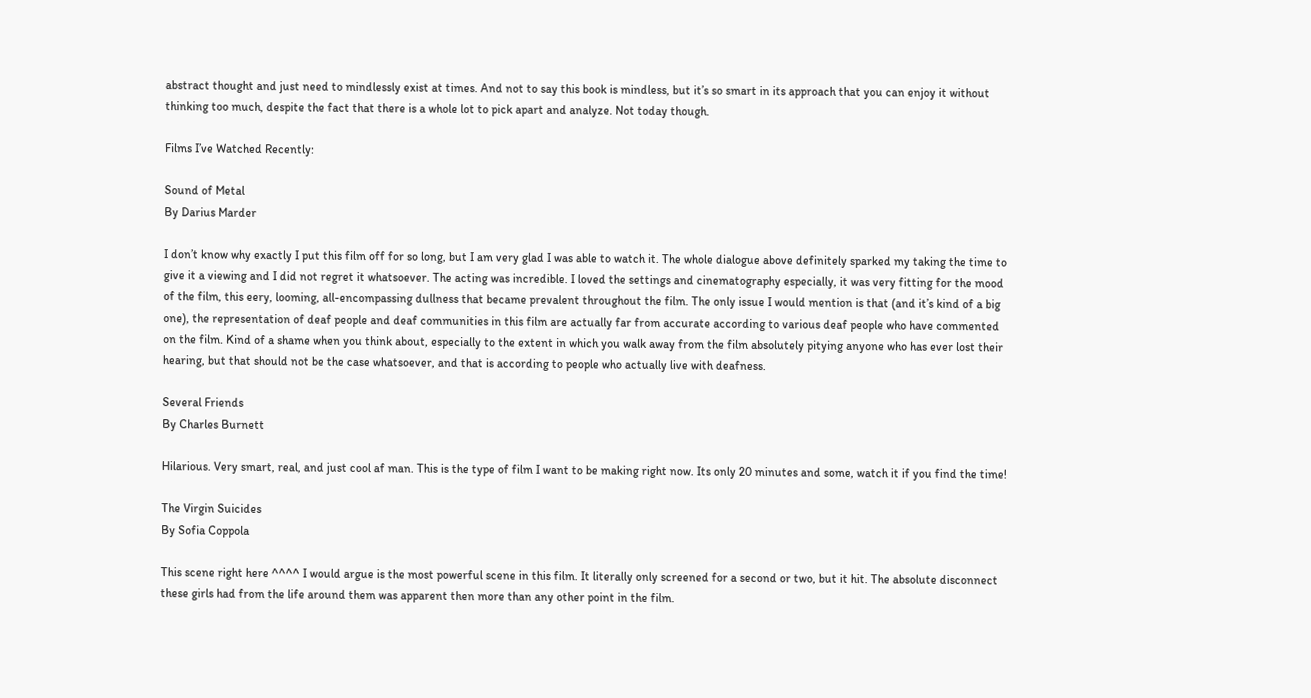abstract thought and just need to mindlessly exist at times. And not to say this book is mindless, but it’s so smart in its approach that you can enjoy it without thinking too much, despite the fact that there is a whole lot to pick apart and analyze. Not today though.

Films I’ve Watched Recently:

Sound of Metal
By Darius Marder

I don’t know why exactly I put this film off for so long, but I am very glad I was able to watch it. The whole dialogue above definitely sparked my taking the time to give it a viewing and I did not regret it whatsoever. The acting was incredible. I loved the settings and cinematography especially, it was very fitting for the mood of the film, this eery, looming, all-encompassing dullness that became prevalent throughout the film. The only issue I would mention is that (and it’s kind of a big one), the representation of deaf people and deaf communities in this film are actually far from accurate according to various deaf people who have commented on the film. Kind of a shame when you think about, especially to the extent in which you walk away from the film absolutely pitying anyone who has ever lost their hearing, but that should not be the case whatsoever, and that is according to people who actually live with deafness.

Several Friends
By Charles Burnett

Hilarious. Very smart, real, and just cool af man. This is the type of film I want to be making right now. Its only 20 minutes and some, watch it if you find the time!

The Virgin Suicides
By Sofia Coppola

This scene right here ^^^^ I would argue is the most powerful scene in this film. It literally only screened for a second or two, but it hit. The absolute disconnect these girls had from the life around them was apparent then more than any other point in the film.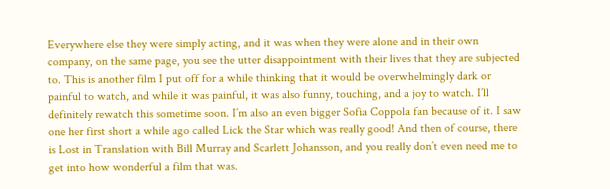Everywhere else they were simply acting, and it was when they were alone and in their own company, on the same page, you see the utter disappointment with their lives that they are subjected to. This is another film I put off for a while thinking that it would be overwhelmingly dark or painful to watch, and while it was painful, it was also funny, touching, and a joy to watch. I’ll definitely rewatch this sometime soon. I’m also an even bigger Sofia Coppola fan because of it. I saw one her first short a while ago called Lick the Star which was really good! And then of course, there is Lost in Translation with Bill Murray and Scarlett Johansson, and you really don’t even need me to get into how wonderful a film that was.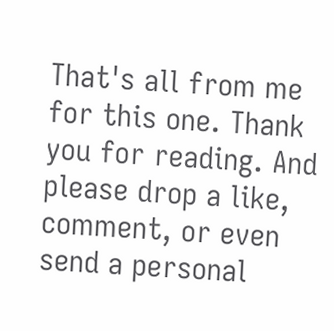That's all from me for this one. Thank you for reading. And please drop a like, comment, or even send a personal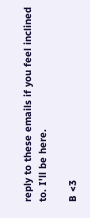reply to these emails if you feel inclined to. I'll be here.

B <3